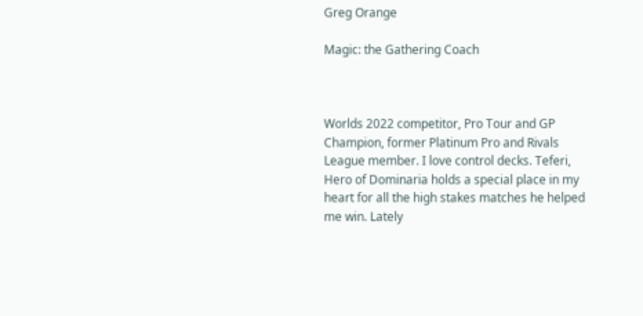Greg Orange

Magic: the Gathering Coach



Worlds 2022 competitor, Pro Tour and GP Champion, former Platinum Pro and Rivals League member. I love control decks. Teferi, Hero of Dominaria holds a special place in my heart for all the high stakes matches he helped me win. Lately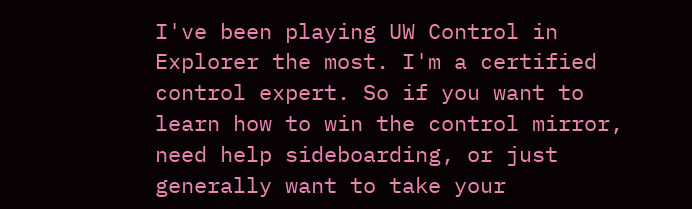I've been playing UW Control in Explorer the most. I'm a certified control expert. So if you want to learn how to win the control mirror, need help sideboarding, or just generally want to take your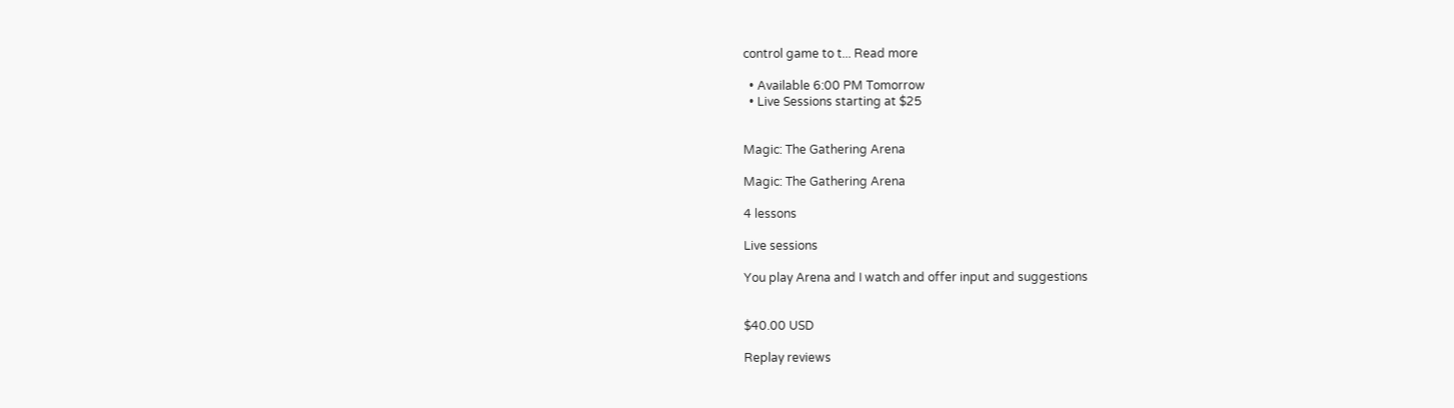control game to t... Read more

  • Available 6:00 PM Tomorrow
  • Live Sessions starting at $25


Magic: The Gathering Arena

Magic: The Gathering Arena

4 lessons

Live sessions

You play Arena and I watch and offer input and suggestions


$40.00 USD

Replay reviews